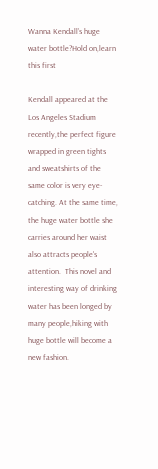Wanna Kendall’s huge water bottle?Hold on,learn this first

Kendall appeared at the Los Angeles Stadium recently,the perfect figure wrapped in green tights and sweatshirts of the same color is very eye-catching. At the same time, the huge water bottle she carries around her waist also attracts people's attention.  This novel and interesting way of drinking water has been longed by  many people,hiking with huge bottle will become a new fashion.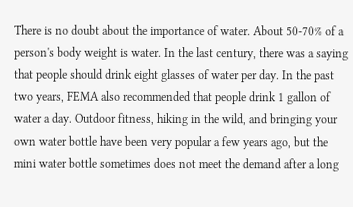There is no doubt about the importance of water. About 50-70% of a person's body weight is water. In the last century, there was a saying that people should drink eight glasses of water per day. In the past two years, FEMA also recommended that people drink 1 gallon of water a day. Outdoor fitness, hiking in the wild, and bringing your own water bottle have been very popular a few years ago, but the mini water bottle sometimes does not meet the demand after a long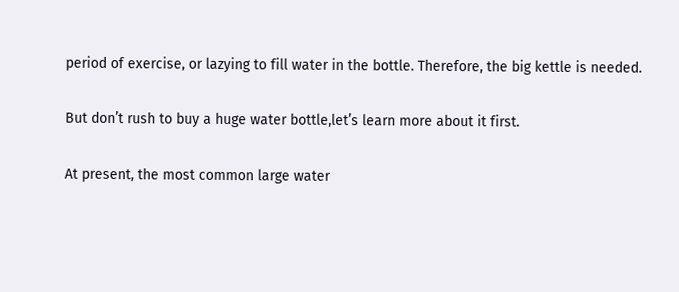period of exercise, or lazying to fill water in the bottle. Therefore, the big kettle is needed.

But don’t rush to buy a huge water bottle,let’s learn more about it first.

At present, the most common large water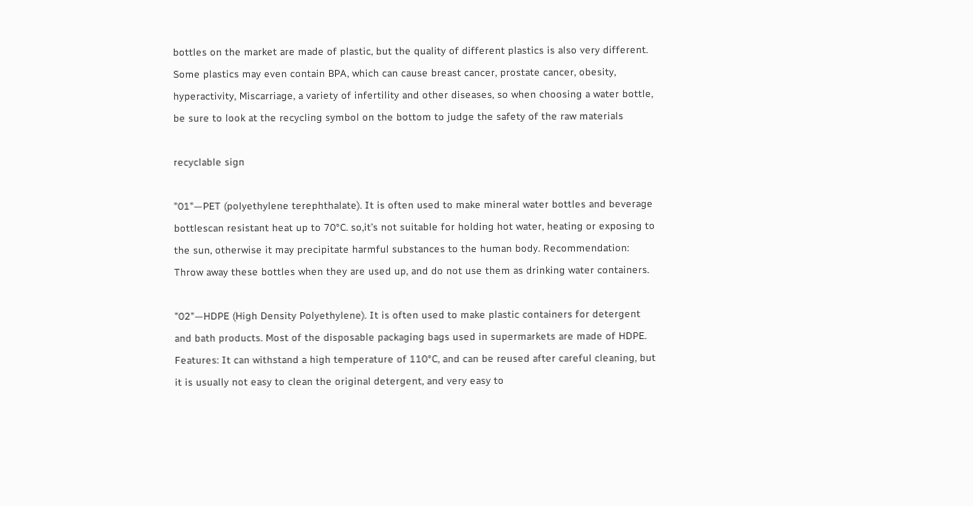bottles on the market are made of plastic, but the quality of different plastics is also very different. Some plastics may even contain BPA, which can cause breast cancer, prostate cancer, obesity, hyperactivity, Miscarriage, a variety of infertility and other diseases, so when choosing a water bottle, be sure to look at the recycling symbol on the bottom to judge the safety of the raw materials

recyclable sign

"01"—PET (polyethylene terephthalate). It is often used to make mineral water bottles and beverage bottlescan resistant heat up to 70°C. so,it’s not suitable for holding hot water, heating or exposing to the sun, otherwise it may precipitate harmful substances to the human body. Recommendation: Throw away these bottles when they are used up, and do not use them as drinking water containers.

"02"—HDPE (High Density Polyethylene). It is often used to make plastic containers for detergent and bath products. Most of the disposable packaging bags used in supermarkets are made of HDPE. Features: It can withstand a high temperature of 110°C, and can be reused after careful cleaning, but it is usually not easy to clean the original detergent, and very easy to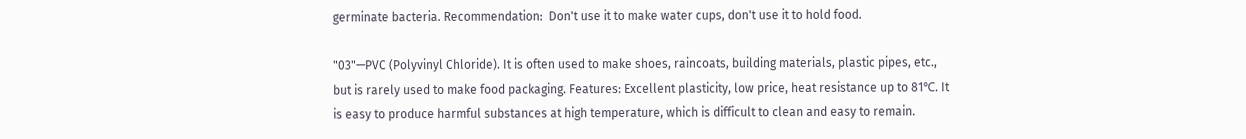germinate bacteria. Recommendation:  Don't use it to make water cups, don't use it to hold food.

"03"—PVC (Polyvinyl Chloride). It is often used to make shoes, raincoats, building materials, plastic pipes, etc., but is rarely used to make food packaging. Features: Excellent plasticity, low price, heat resistance up to 81℃. It is easy to produce harmful substances at high temperature, which is difficult to clean and easy to remain.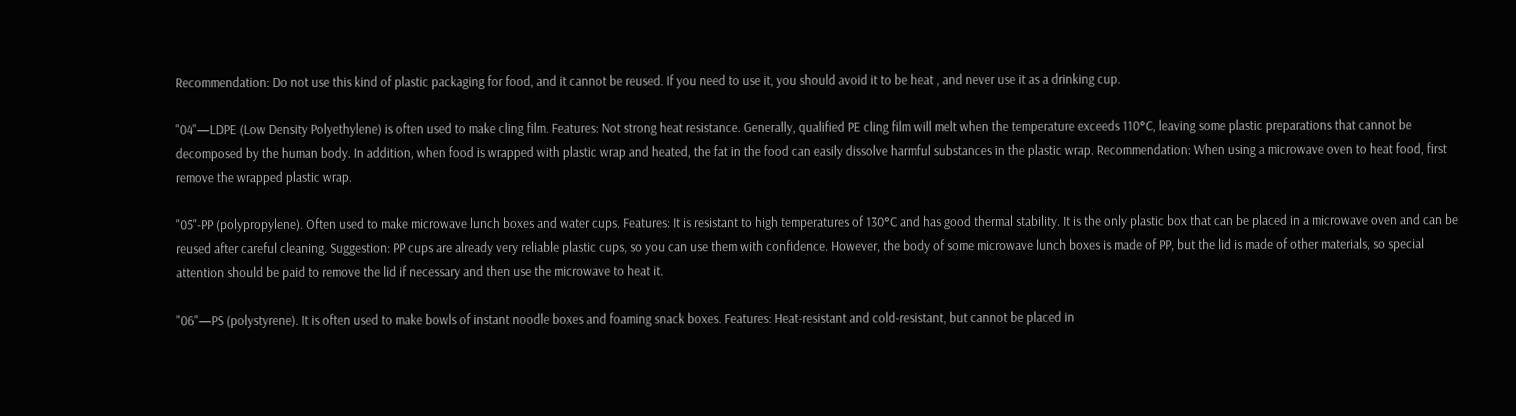Recommendation: Do not use this kind of plastic packaging for food, and it cannot be reused. If you need to use it, you should avoid it to be heat , and never use it as a drinking cup.

"04"—LDPE (Low Density Polyethylene) is often used to make cling film. Features: Not strong heat resistance. Generally, qualified PE cling film will melt when the temperature exceeds 110°C, leaving some plastic preparations that cannot be decomposed by the human body. In addition, when food is wrapped with plastic wrap and heated, the fat in the food can easily dissolve harmful substances in the plastic wrap. Recommendation: When using a microwave oven to heat food, first remove the wrapped plastic wrap.

"05"-PP (polypropylene). Often used to make microwave lunch boxes and water cups. Features: It is resistant to high temperatures of 130°C and has good thermal stability. It is the only plastic box that can be placed in a microwave oven and can be reused after careful cleaning. Suggestion: PP cups are already very reliable plastic cups, so you can use them with confidence. However, the body of some microwave lunch boxes is made of PP, but the lid is made of other materials, so special attention should be paid to remove the lid if necessary and then use the microwave to heat it.

"06"—PS (polystyrene). It is often used to make bowls of instant noodle boxes and foaming snack boxes. Features: Heat-resistant and cold-resistant, but cannot be placed in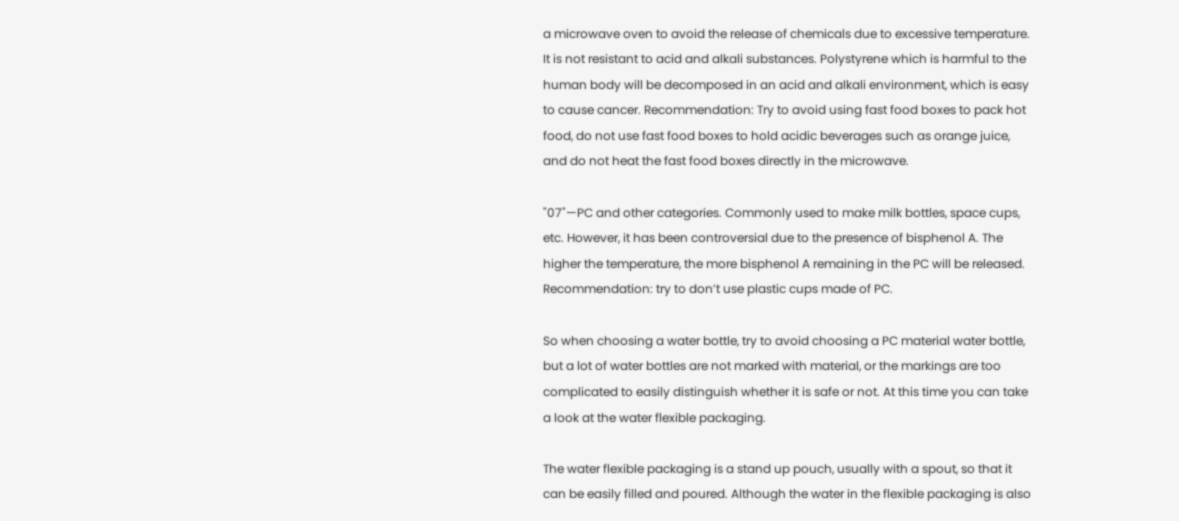a microwave oven to avoid the release of chemicals due to excessive temperature. It is not resistant to acid and alkali substances. Polystyrene which is harmful to the human body will be decomposed in an acid and alkali environment, which is easy to cause cancer. Recommendation: Try to avoid using fast food boxes to pack hot food, do not use fast food boxes to hold acidic beverages such as orange juice, and do not heat the fast food boxes directly in the microwave.

"07"—PC and other categories. Commonly used to make milk bottles, space cups, etc. However, it has been controversial due to the presence of bisphenol A. The higher the temperature, the more bisphenol A remaining in the PC will be released. Recommendation: try to don’t use plastic cups made of PC.

So when choosing a water bottle, try to avoid choosing a PC material water bottle, but a lot of water bottles are not marked with material, or the markings are too complicated to easily distinguish whether it is safe or not. At this time you can take a look at the water flexible packaging.

The water flexible packaging is a stand up pouch, usually with a spout, so that it can be easily filled and poured. Although the water in the flexible packaging is also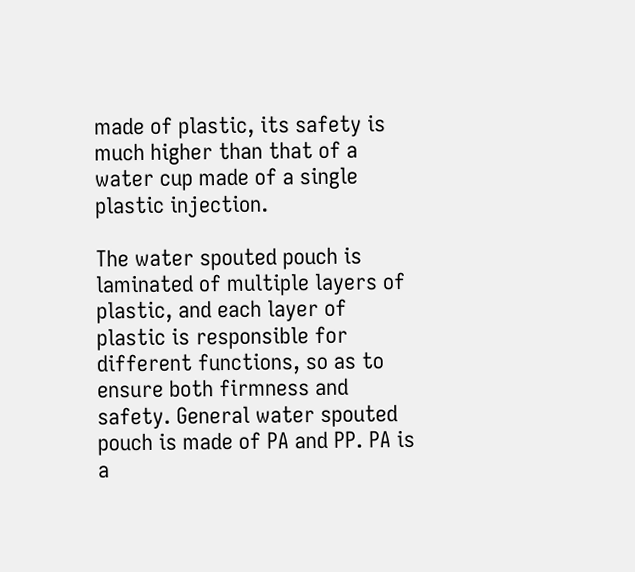made of plastic, its safety is much higher than that of a water cup made of a single plastic injection.

The water spouted pouch is laminated of multiple layers of plastic, and each layer of plastic is responsible for different functions, so as to ensure both firmness and safety. General water spouted pouch is made of PA and PP. PA is a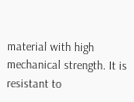material with high mechanical strength. It is resistant to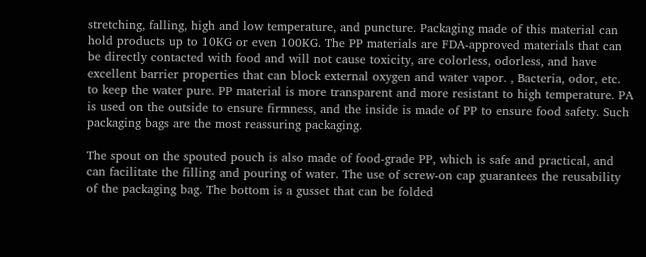stretching, falling, high and low temperature, and puncture. Packaging made of this material can hold products up to 10KG or even 100KG. The PP materials are FDA-approved materials that can be directly contacted with food and will not cause toxicity, are colorless, odorless, and have excellent barrier properties that can block external oxygen and water vapor. , Bacteria, odor, etc. to keep the water pure. PP material is more transparent and more resistant to high temperature. PA is used on the outside to ensure firmness, and the inside is made of PP to ensure food safety. Such packaging bags are the most reassuring packaging.

The spout on the spouted pouch is also made of food-grade PP, which is safe and practical, and can facilitate the filling and pouring of water. The use of screw-on cap guarantees the reusability of the packaging bag. The bottom is a gusset that can be folded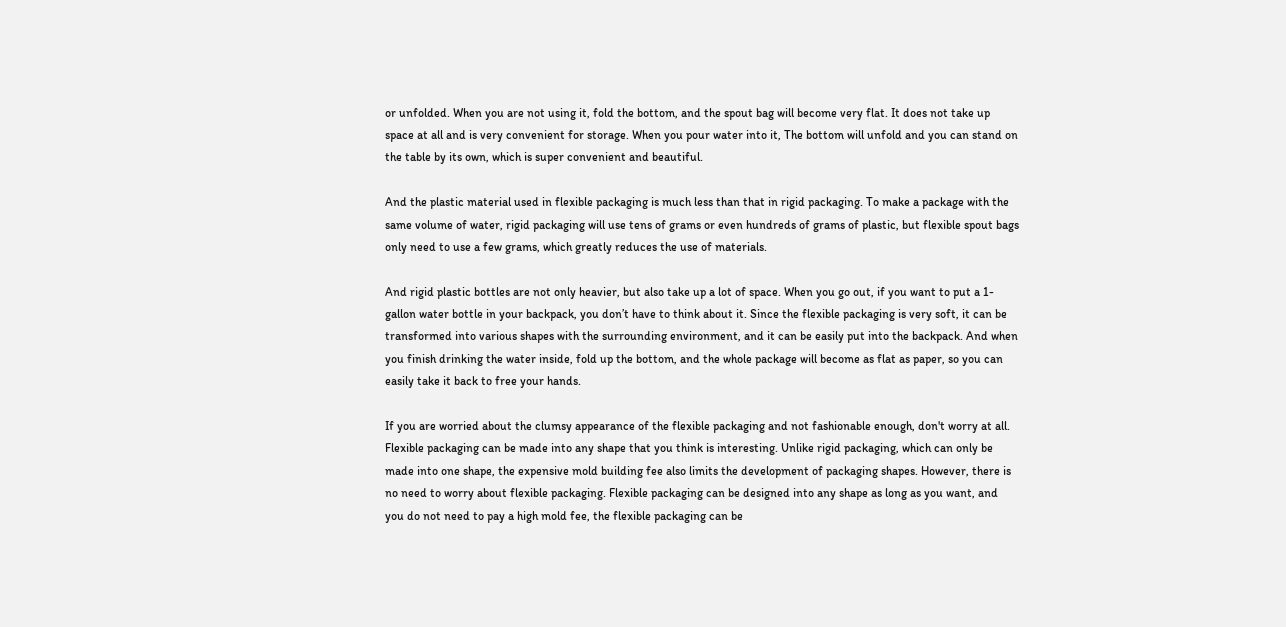or unfolded. When you are not using it, fold the bottom, and the spout bag will become very flat. It does not take up space at all and is very convenient for storage. When you pour water into it, The bottom will unfold and you can stand on the table by its own, which is super convenient and beautiful.

And the plastic material used in flexible packaging is much less than that in rigid packaging. To make a package with the same volume of water, rigid packaging will use tens of grams or even hundreds of grams of plastic, but flexible spout bags only need to use a few grams, which greatly reduces the use of materials.

And rigid plastic bottles are not only heavier, but also take up a lot of space. When you go out, if you want to put a 1-gallon water bottle in your backpack, you don’t have to think about it. Since the flexible packaging is very soft, it can be transformed into various shapes with the surrounding environment, and it can be easily put into the backpack. And when you finish drinking the water inside, fold up the bottom, and the whole package will become as flat as paper, so you can easily take it back to free your hands.

If you are worried about the clumsy appearance of the flexible packaging and not fashionable enough, don't worry at all. Flexible packaging can be made into any shape that you think is interesting. Unlike rigid packaging, which can only be made into one shape, the expensive mold building fee also limits the development of packaging shapes. However, there is no need to worry about flexible packaging. Flexible packaging can be designed into any shape as long as you want, and you do not need to pay a high mold fee, the flexible packaging can be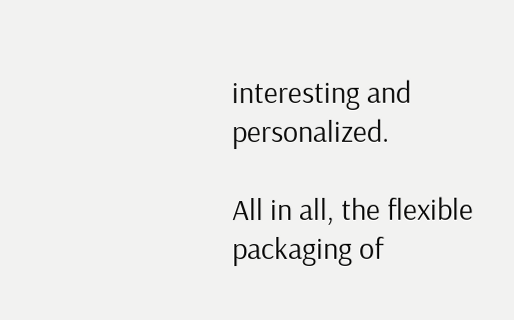interesting and personalized.

All in all, the flexible packaging of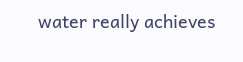water really achieves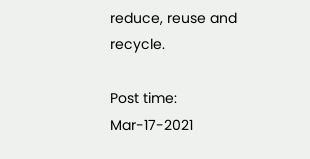reduce, reuse and recycle.

Post time: Mar-17-2021